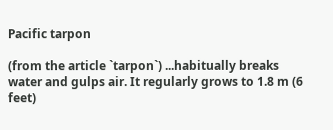Pacific tarpon

(from the article `tarpon`) ...habitually breaks water and gulps air. It regularly grows to 1.8 m (6 feet)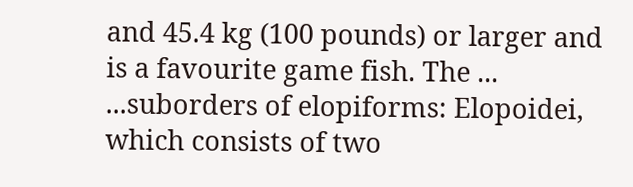and 45.4 kg (100 pounds) or larger and is a favourite game fish. The ... ...suborders of elopiforms: Elopoidei, which consists of two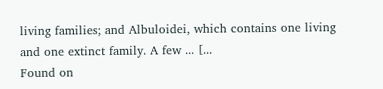living families; and Albuloidei, which contains one living and one extinct family. A few ... [...
Found on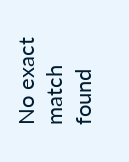No exact match found